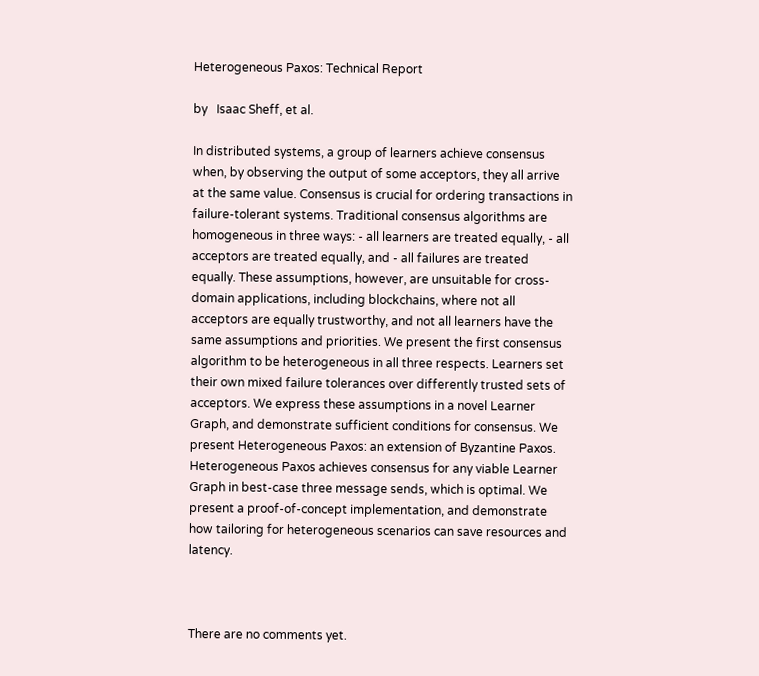Heterogeneous Paxos: Technical Report

by   Isaac Sheff, et al.

In distributed systems, a group of learners achieve consensus when, by observing the output of some acceptors, they all arrive at the same value. Consensus is crucial for ordering transactions in failure-tolerant systems. Traditional consensus algorithms are homogeneous in three ways: - all learners are treated equally, - all acceptors are treated equally, and - all failures are treated equally. These assumptions, however, are unsuitable for cross-domain applications, including blockchains, where not all acceptors are equally trustworthy, and not all learners have the same assumptions and priorities. We present the first consensus algorithm to be heterogeneous in all three respects. Learners set their own mixed failure tolerances over differently trusted sets of acceptors. We express these assumptions in a novel Learner Graph, and demonstrate sufficient conditions for consensus. We present Heterogeneous Paxos: an extension of Byzantine Paxos. Heterogeneous Paxos achieves consensus for any viable Learner Graph in best-case three message sends, which is optimal. We present a proof-of-concept implementation, and demonstrate how tailoring for heterogeneous scenarios can save resources and latency.



There are no comments yet.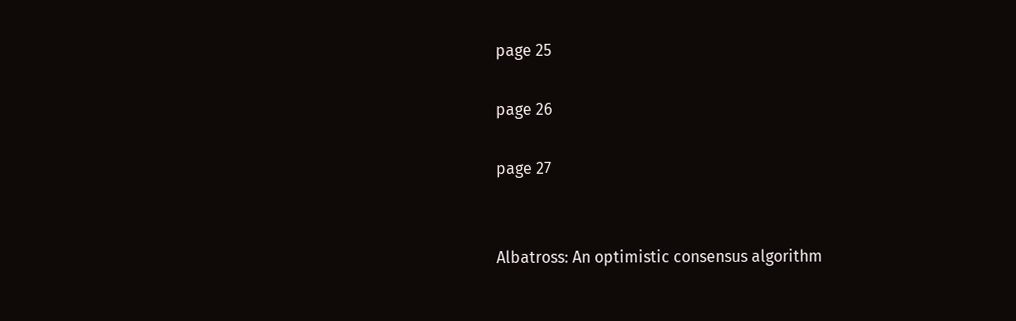page 25

page 26

page 27


Albatross: An optimistic consensus algorithm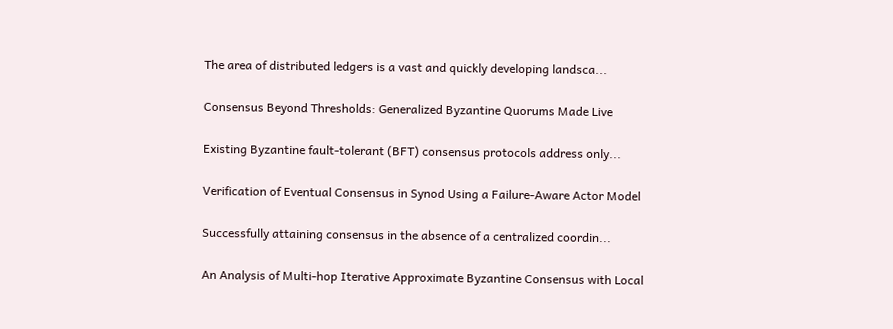The area of distributed ledgers is a vast and quickly developing landsca...

Consensus Beyond Thresholds: Generalized Byzantine Quorums Made Live

Existing Byzantine fault-tolerant (BFT) consensus protocols address only...

Verification of Eventual Consensus in Synod Using a Failure-Aware Actor Model

Successfully attaining consensus in the absence of a centralized coordin...

An Analysis of Multi-hop Iterative Approximate Byzantine Consensus with Local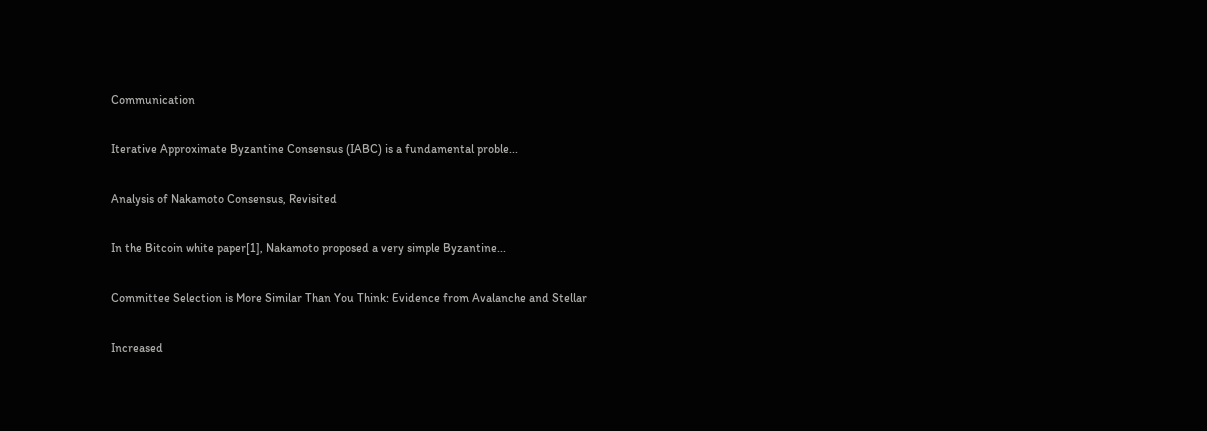Communication

Iterative Approximate Byzantine Consensus (IABC) is a fundamental proble...

Analysis of Nakamoto Consensus, Revisited

In the Bitcoin white paper[1], Nakamoto proposed a very simple Byzantine...

Committee Selection is More Similar Than You Think: Evidence from Avalanche and Stellar

Increased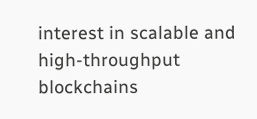interest in scalable and high-throughput blockchains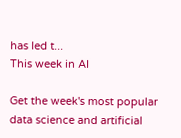has led t...
This week in AI

Get the week's most popular data science and artificial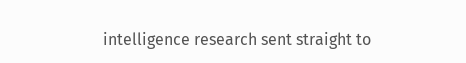intelligence research sent straight to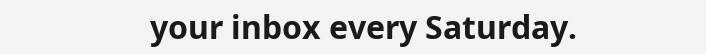your inbox every Saturday.